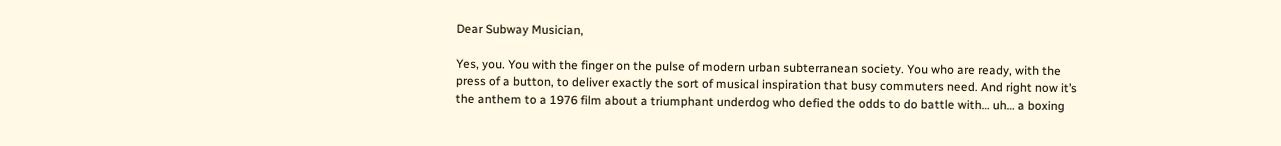Dear Subway Musician,

Yes, you. You with the finger on the pulse of modern urban subterranean society. You who are ready, with the press of a button, to deliver exactly the sort of musical inspiration that busy commuters need. And right now it’s the anthem to a 1976 film about a triumphant underdog who defied the odds to do battle with… uh… a boxing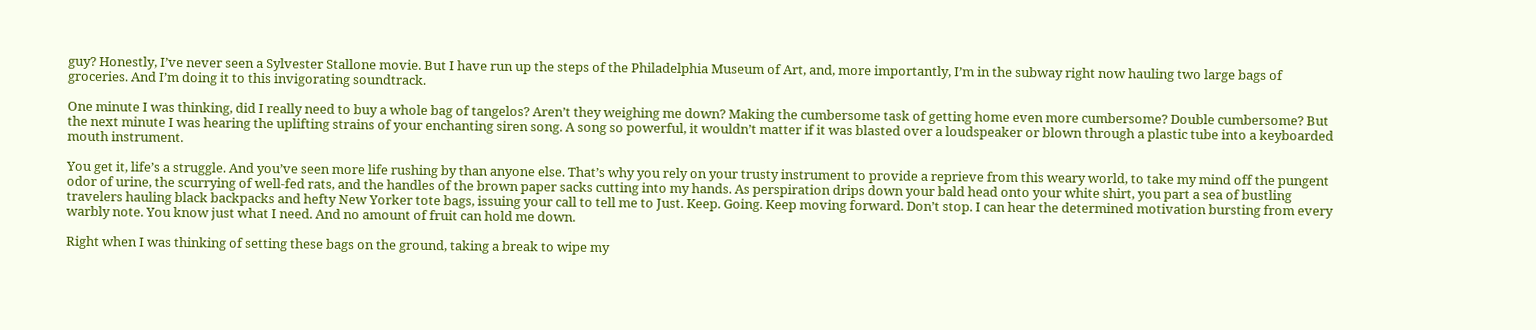guy? Honestly, I’ve never seen a Sylvester Stallone movie. But I have run up the steps of the Philadelphia Museum of Art, and, more importantly, I’m in the subway right now hauling two large bags of groceries. And I’m doing it to this invigorating soundtrack.

One minute I was thinking, did I really need to buy a whole bag of tangelos? Aren’t they weighing me down? Making the cumbersome task of getting home even more cumbersome? Double cumbersome? But the next minute I was hearing the uplifting strains of your enchanting siren song. A song so powerful, it wouldn’t matter if it was blasted over a loudspeaker or blown through a plastic tube into a keyboarded mouth instrument.

You get it, life’s a struggle. And you’ve seen more life rushing by than anyone else. That’s why you rely on your trusty instrument to provide a reprieve from this weary world, to take my mind off the pungent odor of urine, the scurrying of well-fed rats, and the handles of the brown paper sacks cutting into my hands. As perspiration drips down your bald head onto your white shirt, you part a sea of bustling travelers hauling black backpacks and hefty New Yorker tote bags, issuing your call to tell me to Just. Keep. Going. Keep moving forward. Don’t stop. I can hear the determined motivation bursting from every warbly note. You know just what I need. And no amount of fruit can hold me down.

Right when I was thinking of setting these bags on the ground, taking a break to wipe my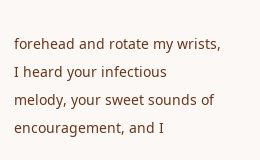forehead and rotate my wrists, I heard your infectious melody, your sweet sounds of encouragement, and I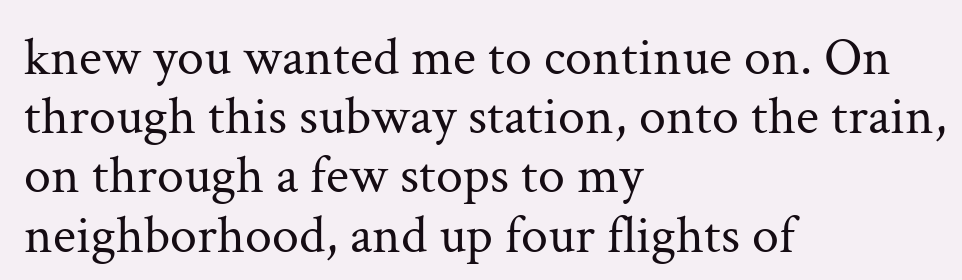knew you wanted me to continue on. On through this subway station, onto the train, on through a few stops to my neighborhood, and up four flights of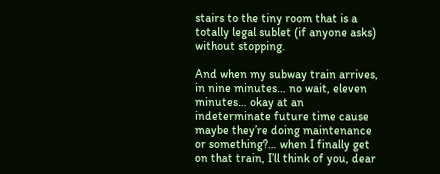stairs to the tiny room that is a totally legal sublet (if anyone asks) without stopping.

And when my subway train arrives, in nine minutes… no wait, eleven minutes… okay at an indeterminate future time cause maybe they’re doing maintenance or something?… when I finally get on that train, I’ll think of you, dear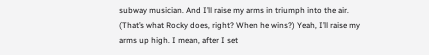subway musician. And I’ll raise my arms in triumph into the air. (That’s what Rocky does, right? When he wins?) Yeah, I’ll raise my arms up high. I mean, after I set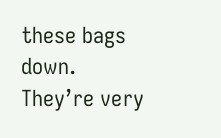these bags down. They’re very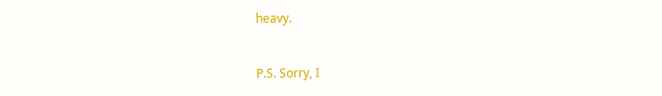heavy.


P.S. Sorry, I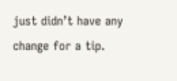just didn’t have any change for a tip.